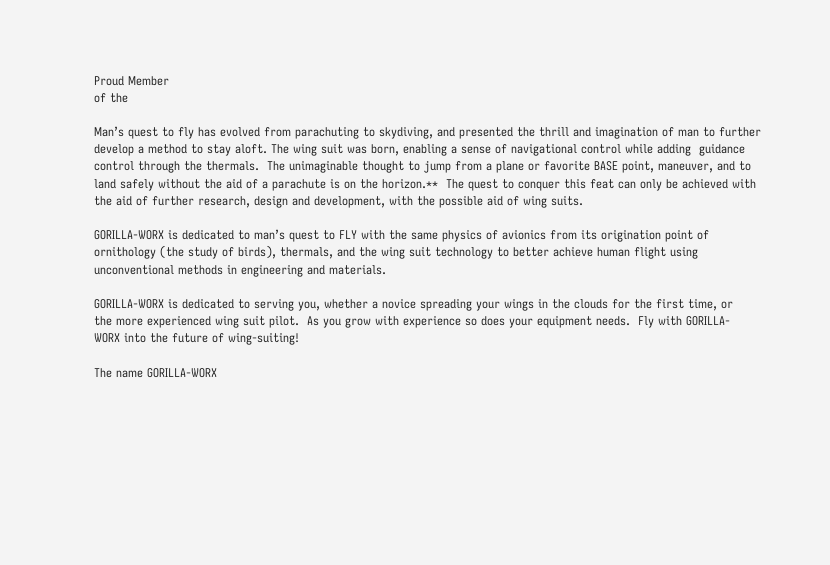Proud Member
of the

Man’s quest to fly has evolved from parachuting to skydiving, and presented the thrill and imagination of man to further
develop a method to stay aloft. The wing suit was born, enabling a sense of navigational control while adding  guidance
control through the thermals.  The unimaginable thought to jump from a plane or favorite BASE point, maneuver, and to
land safely without the aid of a parachute is on the horizon.**  The quest to conquer this feat can only be achieved with
the aid of further research, design and development, with the possible aid of wing suits.

GORILLA-WORX is dedicated to man’s quest to FLY with the same physics of avionics from its origination point of
ornithology (the study of birds), thermals, and the wing suit technology to better achieve human flight using
unconventional methods in engineering and materials.

GORILLA-WORX is dedicated to serving you, whether a novice spreading your wings in the clouds for the first time, or
the more experienced wing suit pilot.  As you grow with experience so does your equipment needs.  Fly with GORILLA-
WORX into the future of wing-suiting!

The name GORILLA-WORX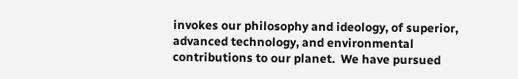invokes our philosophy and ideology, of superior, advanced technology, and environmental
contributions to our planet.  We have pursued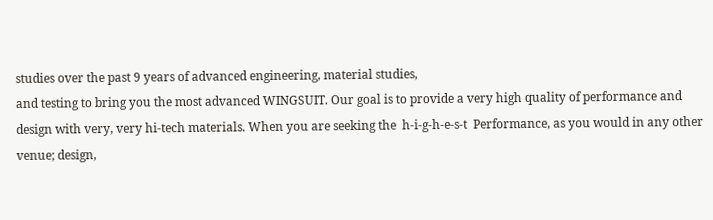studies over the past 9 years of advanced engineering, material studies,
and testing to bring you the most advanced WINGSUIT. Our goal is to provide a very high quality of performance and
design with very, very hi-tech materials. When you are seeking the  h-i-g-h-e-s-t  Performance, as you would in any other
venue; design,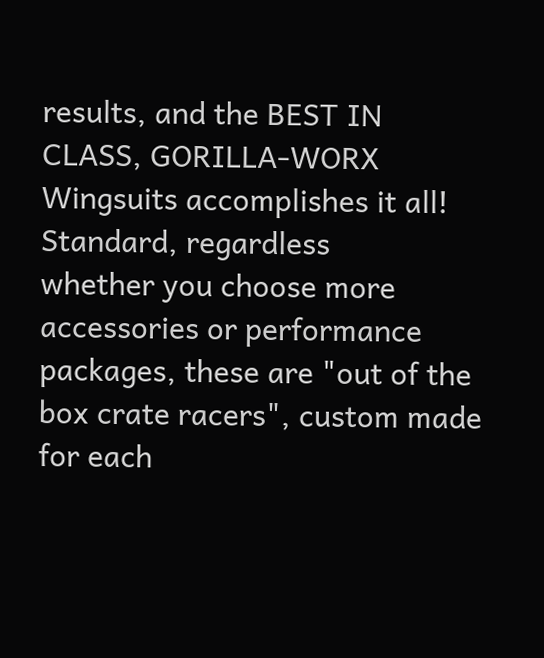results, and the BEST IN CLASS, GORILLA-WORX Wingsuits accomplishes it all!   Standard, regardless
whether you choose more accessories or performance packages, these are "out of the box crate racers", custom made
for each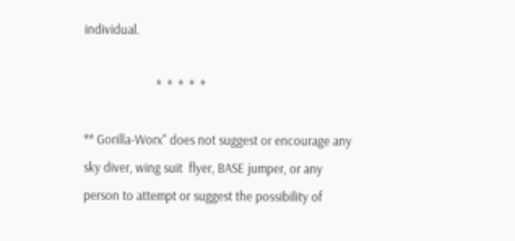individual.

                        *  *  *  *  *

** Gorilla-Worx" does not suggest or encourage any sky diver, wing suit  flyer, BASE jumper, or any person to attempt or suggest the possibility of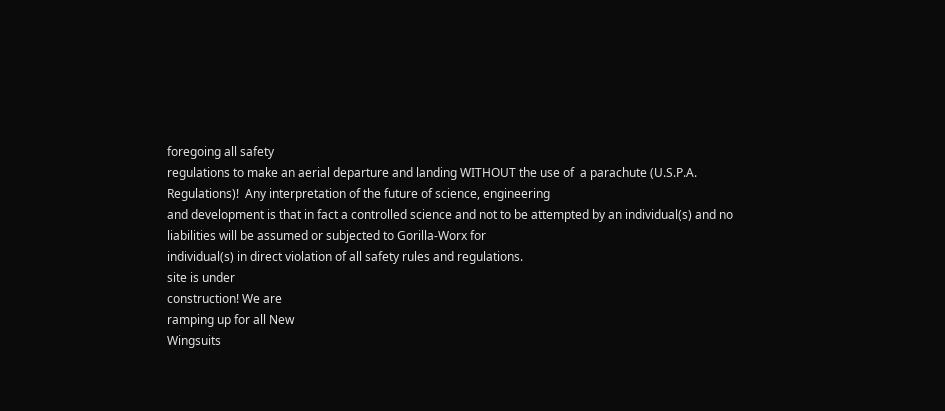foregoing all safety
regulations to make an aerial departure and landing WITHOUT the use of  a parachute (U.S.P.A. Regulations)!  Any interpretation of the future of science, engineering
and development is that in fact a controlled science and not to be attempted by an individual(s) and no liabilities will be assumed or subjected to Gorilla-Worx for
individual(s) in direct violation of all safety rules and regulations.
site is under
construction! We are
ramping up for all New
Wingsuits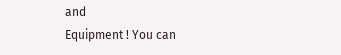and
Equipment ! You can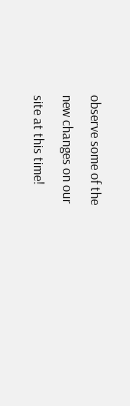observe some of the
new changes on our
site at this time!